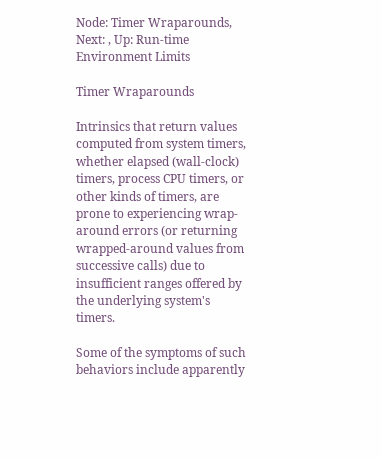Node: Timer Wraparounds, Next: , Up: Run-time Environment Limits

Timer Wraparounds

Intrinsics that return values computed from system timers, whether elapsed (wall-clock) timers, process CPU timers, or other kinds of timers, are prone to experiencing wrap-around errors (or returning wrapped-around values from successive calls) due to insufficient ranges offered by the underlying system's timers.

Some of the symptoms of such behaviors include apparently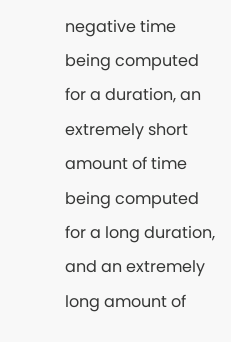negative time being computed for a duration, an extremely short amount of time being computed for a long duration, and an extremely long amount of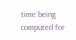time being computed for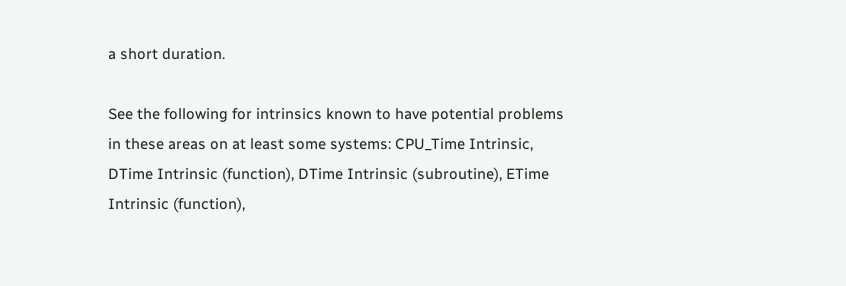a short duration.

See the following for intrinsics known to have potential problems in these areas on at least some systems: CPU_Time Intrinsic, DTime Intrinsic (function), DTime Intrinsic (subroutine), ETime Intrinsic (function),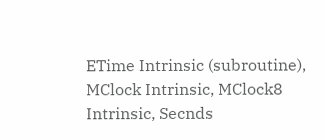ETime Intrinsic (subroutine), MClock Intrinsic, MClock8 Intrinsic, Secnds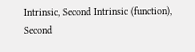Intrinsic, Second Intrinsic (function), Second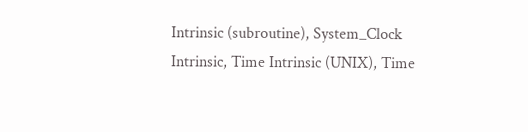Intrinsic (subroutine), System_Clock Intrinsic, Time Intrinsic (UNIX), Time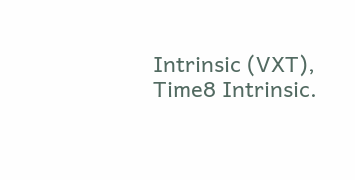Intrinsic (VXT), Time8 Intrinsic.